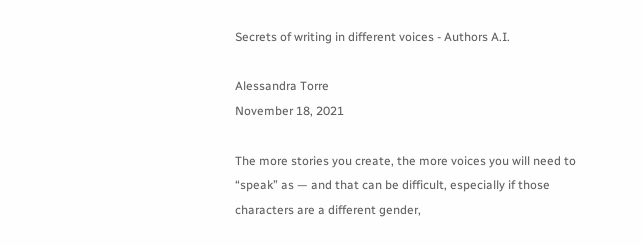Secrets of writing in different voices - Authors A.I.

Alessandra Torre
November 18, 2021

The more stories you create, the more voices you will need to “speak” as — and that can be difficult, especially if those characters are a different gender,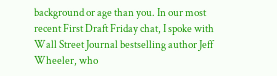background or age than you. In our most recent First Draft Friday chat, I spoke with Wall Street Journal bestselling author Jeff Wheeler, who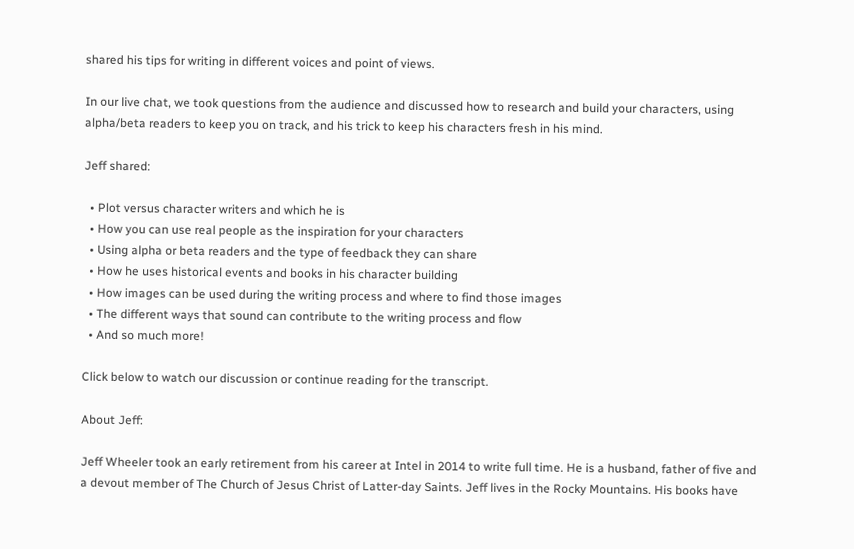shared his tips for writing in different voices and point of views.

In our live chat, we took questions from the audience and discussed how to research and build your characters, using alpha/beta readers to keep you on track, and his trick to keep his characters fresh in his mind.

Jeff shared:

  • Plot versus character writers and which he is
  • How you can use real people as the inspiration for your characters
  • Using alpha or beta readers and the type of feedback they can share
  • How he uses historical events and books in his character building
  • How images can be used during the writing process and where to find those images
  • The different ways that sound can contribute to the writing process and flow
  • And so much more!

Click below to watch our discussion or continue reading for the transcript.

About Jeff:

Jeff Wheeler took an early retirement from his career at Intel in 2014 to write full time. He is a husband, father of five and a devout member of The Church of Jesus Christ of Latter-day Saints. Jeff lives in the Rocky Mountains. His books have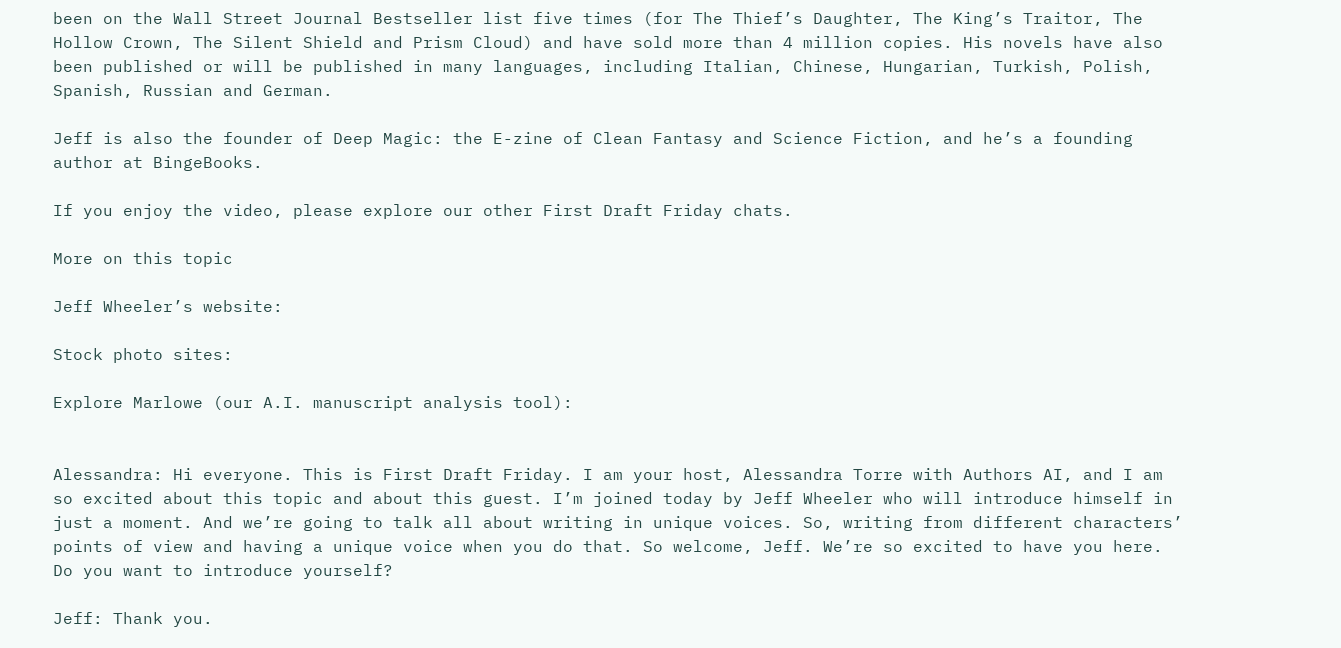been on the Wall Street Journal Bestseller list five times (for The Thief’s Daughter, The King’s Traitor, The Hollow Crown, The Silent Shield and Prism Cloud) and have sold more than 4 million copies. His novels have also been published or will be published in many languages, including Italian, Chinese, Hungarian, Turkish, Polish, Spanish, Russian and German.

Jeff is also the founder of Deep Magic: the E-zine of Clean Fantasy and Science Fiction, and he’s a founding author at BingeBooks.

If you enjoy the video, please explore our other First Draft Friday chats.

More on this topic

Jeff Wheeler’s website:

Stock photo sites:

Explore Marlowe (our A.I. manuscript analysis tool):


Alessandra: Hi everyone. This is First Draft Friday. I am your host, Alessandra Torre with Authors AI, and I am so excited about this topic and about this guest. I’m joined today by Jeff Wheeler who will introduce himself in just a moment. And we’re going to talk all about writing in unique voices. So, writing from different characters’ points of view and having a unique voice when you do that. So welcome, Jeff. We’re so excited to have you here. Do you want to introduce yourself?

Jeff: Thank you.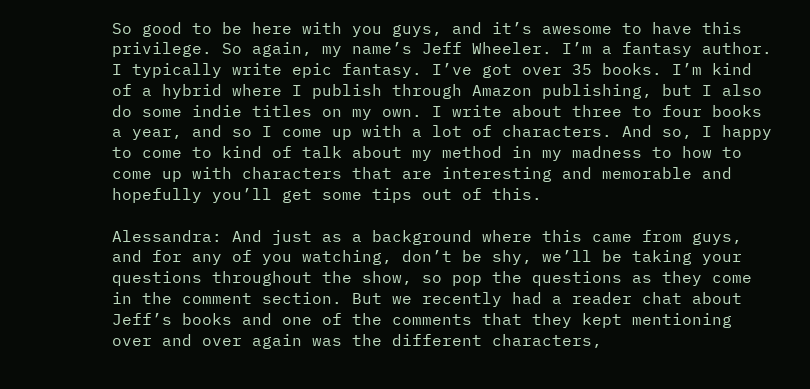So good to be here with you guys, and it’s awesome to have this privilege. So again, my name’s Jeff Wheeler. I’m a fantasy author. I typically write epic fantasy. I’ve got over 35 books. I’m kind of a hybrid where I publish through Amazon publishing, but I also do some indie titles on my own. I write about three to four books a year, and so I come up with a lot of characters. And so, I happy to come to kind of talk about my method in my madness to how to come up with characters that are interesting and memorable and hopefully you’ll get some tips out of this.

Alessandra: And just as a background where this came from guys, and for any of you watching, don’t be shy, we’ll be taking your questions throughout the show, so pop the questions as they come in the comment section. But we recently had a reader chat about Jeff’s books and one of the comments that they kept mentioning over and over again was the different characters,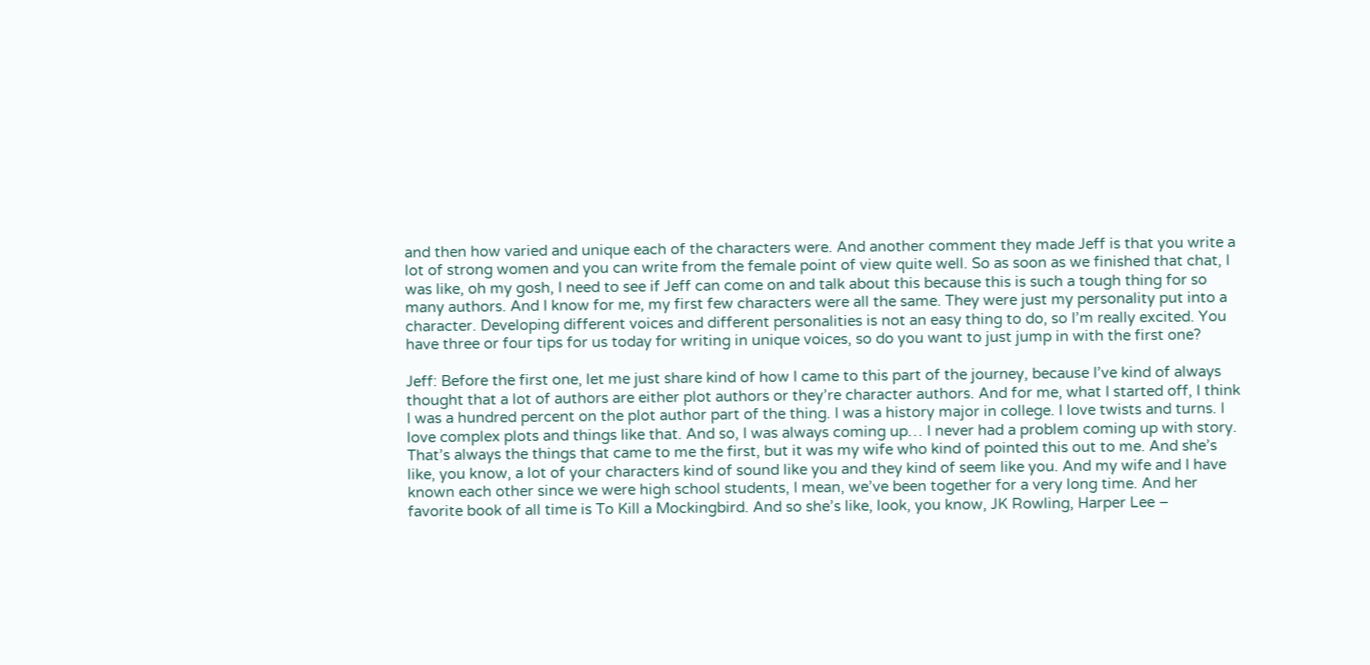and then how varied and unique each of the characters were. And another comment they made Jeff is that you write a lot of strong women and you can write from the female point of view quite well. So as soon as we finished that chat, I was like, oh my gosh, I need to see if Jeff can come on and talk about this because this is such a tough thing for so many authors. And I know for me, my first few characters were all the same. They were just my personality put into a character. Developing different voices and different personalities is not an easy thing to do, so I’m really excited. You have three or four tips for us today for writing in unique voices, so do you want to just jump in with the first one?

Jeff: Before the first one, let me just share kind of how I came to this part of the journey, because I’ve kind of always thought that a lot of authors are either plot authors or they’re character authors. And for me, what I started off, I think I was a hundred percent on the plot author part of the thing. I was a history major in college. I love twists and turns. I love complex plots and things like that. And so, I was always coming up… I never had a problem coming up with story. That’s always the things that came to me the first, but it was my wife who kind of pointed this out to me. And she’s like, you know, a lot of your characters kind of sound like you and they kind of seem like you. And my wife and I have known each other since we were high school students, I mean, we’ve been together for a very long time. And her favorite book of all time is To Kill a Mockingbird. And so she’s like, look, you know, JK Rowling, Harper Lee –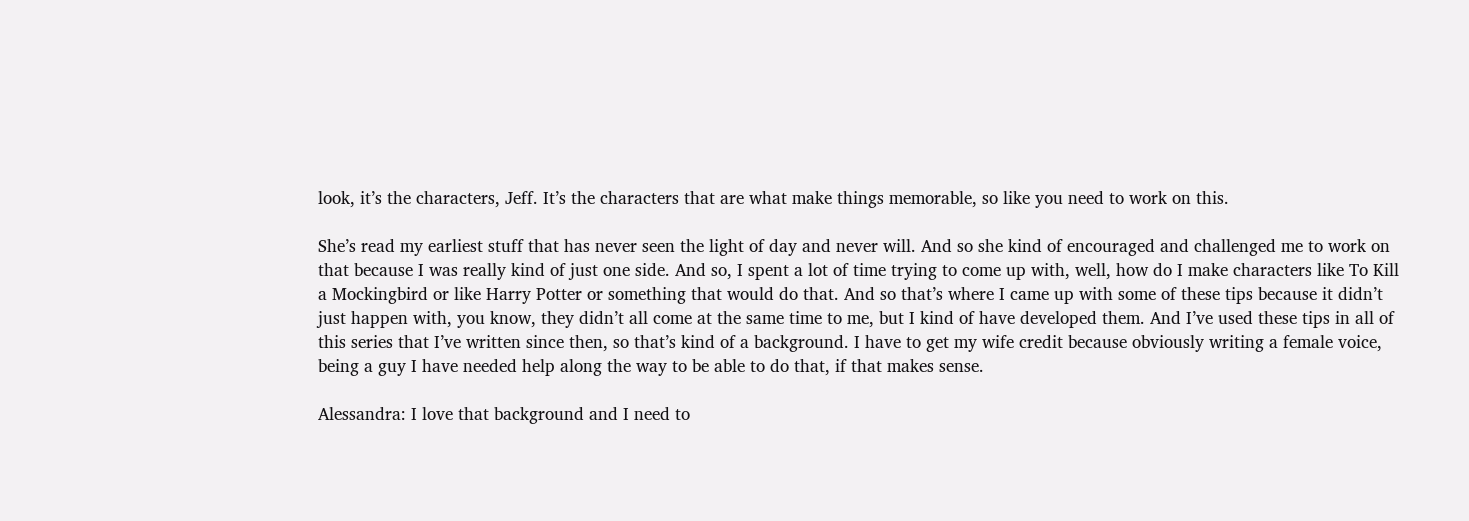look, it’s the characters, Jeff. It’s the characters that are what make things memorable, so like you need to work on this.

She’s read my earliest stuff that has never seen the light of day and never will. And so she kind of encouraged and challenged me to work on that because I was really kind of just one side. And so, I spent a lot of time trying to come up with, well, how do I make characters like To Kill a Mockingbird or like Harry Potter or something that would do that. And so that’s where I came up with some of these tips because it didn’t just happen with, you know, they didn’t all come at the same time to me, but I kind of have developed them. And I’ve used these tips in all of this series that I’ve written since then, so that’s kind of a background. I have to get my wife credit because obviously writing a female voice, being a guy I have needed help along the way to be able to do that, if that makes sense.

Alessandra: I love that background and I need to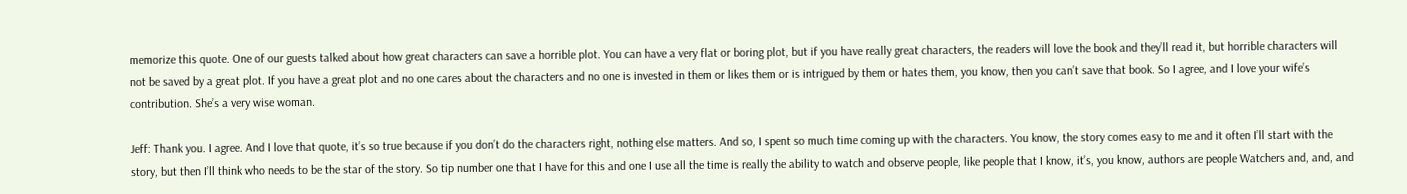memorize this quote. One of our guests talked about how great characters can save a horrible plot. You can have a very flat or boring plot, but if you have really great characters, the readers will love the book and they’ll read it, but horrible characters will not be saved by a great plot. If you have a great plot and no one cares about the characters and no one is invested in them or likes them or is intrigued by them or hates them, you know, then you can’t save that book. So I agree, and I love your wife’s contribution. She’s a very wise woman.

Jeff: Thank you. I agree. And I love that quote, it’s so true because if you don’t do the characters right, nothing else matters. And so, I spent so much time coming up with the characters. You know, the story comes easy to me and it often I’ll start with the story, but then I’ll think who needs to be the star of the story. So tip number one that I have for this and one I use all the time is really the ability to watch and observe people, like people that I know, it’s, you know, authors are people Watchers and, and, and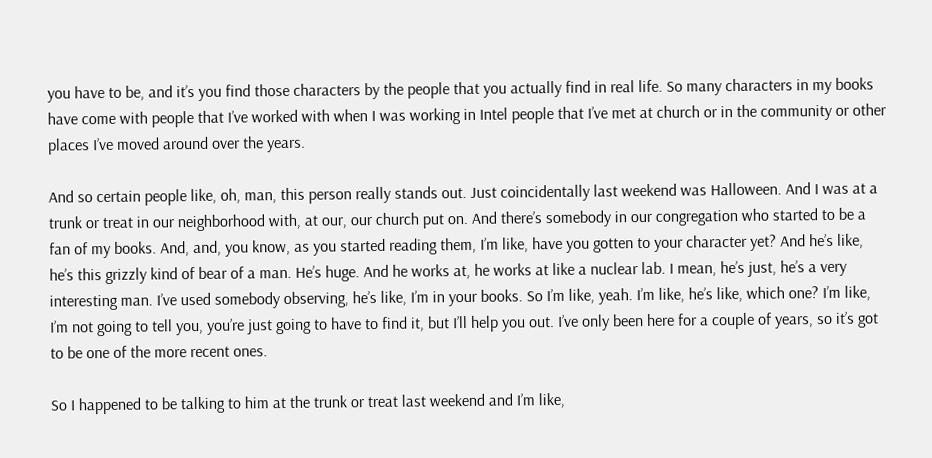you have to be, and it’s you find those characters by the people that you actually find in real life. So many characters in my books have come with people that I’ve worked with when I was working in Intel people that I’ve met at church or in the community or other places I’ve moved around over the years.

And so certain people like, oh, man, this person really stands out. Just coincidentally last weekend was Halloween. And I was at a trunk or treat in our neighborhood with, at our, our church put on. And there’s somebody in our congregation who started to be a fan of my books. And, and, you know, as you started reading them, I’m like, have you gotten to your character yet? And he’s like, he’s this grizzly kind of bear of a man. He’s huge. And he works at, he works at like a nuclear lab. I mean, he’s just, he’s a very interesting man. I’ve used somebody observing, he’s like, I’m in your books. So I’m like, yeah. I’m like, he’s like, which one? I’m like, I’m not going to tell you, you’re just going to have to find it, but I’ll help you out. I’ve only been here for a couple of years, so it’s got to be one of the more recent ones.

So I happened to be talking to him at the trunk or treat last weekend and I’m like,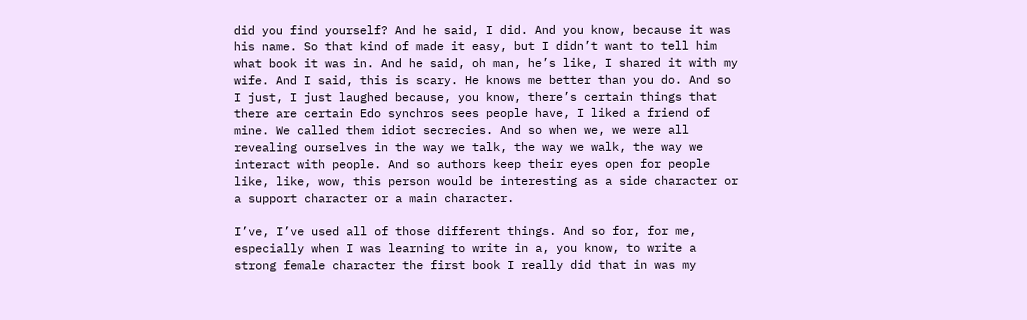did you find yourself? And he said, I did. And you know, because it was his name. So that kind of made it easy, but I didn’t want to tell him what book it was in. And he said, oh man, he’s like, I shared it with my wife. And I said, this is scary. He knows me better than you do. And so I just, I just laughed because, you know, there’s certain things that there are certain Edo synchros sees people have, I liked a friend of mine. We called them idiot secrecies. And so when we, we were all revealing ourselves in the way we talk, the way we walk, the way we interact with people. And so authors keep their eyes open for people like, like, wow, this person would be interesting as a side character or a support character or a main character.

I’ve, I’ve used all of those different things. And so for, for me, especially when I was learning to write in a, you know, to write a strong female character the first book I really did that in was my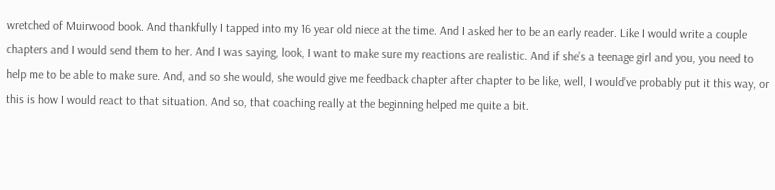wretched of Muirwood book. And thankfully I tapped into my 16 year old niece at the time. And I asked her to be an early reader. Like I would write a couple chapters and I would send them to her. And I was saying, look, I want to make sure my reactions are realistic. And if she’s a teenage girl and you, you need to help me to be able to make sure. And, and so she would, she would give me feedback chapter after chapter to be like, well, I would’ve probably put it this way, or this is how I would react to that situation. And so, that coaching really at the beginning helped me quite a bit.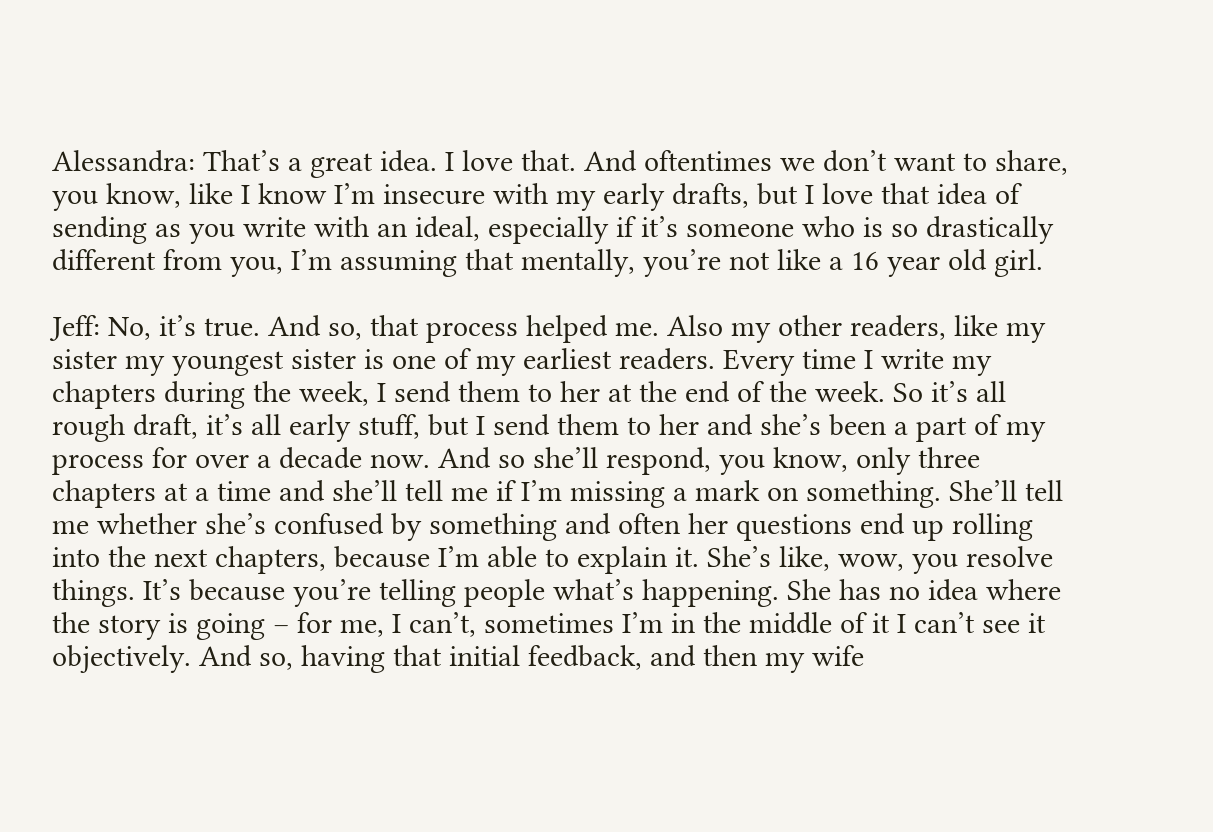Alessandra: That’s a great idea. I love that. And oftentimes we don’t want to share, you know, like I know I’m insecure with my early drafts, but I love that idea of sending as you write with an ideal, especially if it’s someone who is so drastically different from you, I’m assuming that mentally, you’re not like a 16 year old girl.

Jeff: No, it’s true. And so, that process helped me. Also my other readers, like my sister my youngest sister is one of my earliest readers. Every time I write my chapters during the week, I send them to her at the end of the week. So it’s all rough draft, it’s all early stuff, but I send them to her and she’s been a part of my process for over a decade now. And so she’ll respond, you know, only three chapters at a time and she’ll tell me if I’m missing a mark on something. She’ll tell me whether she’s confused by something and often her questions end up rolling into the next chapters, because I’m able to explain it. She’s like, wow, you resolve things. It’s because you’re telling people what’s happening. She has no idea where the story is going – for me, I can’t, sometimes I’m in the middle of it I can’t see it objectively. And so, having that initial feedback, and then my wife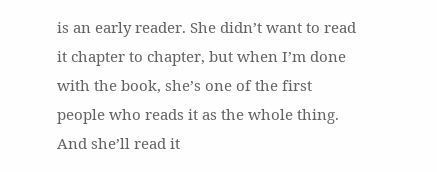is an early reader. She didn’t want to read it chapter to chapter, but when I’m done with the book, she’s one of the first people who reads it as the whole thing. And she’ll read it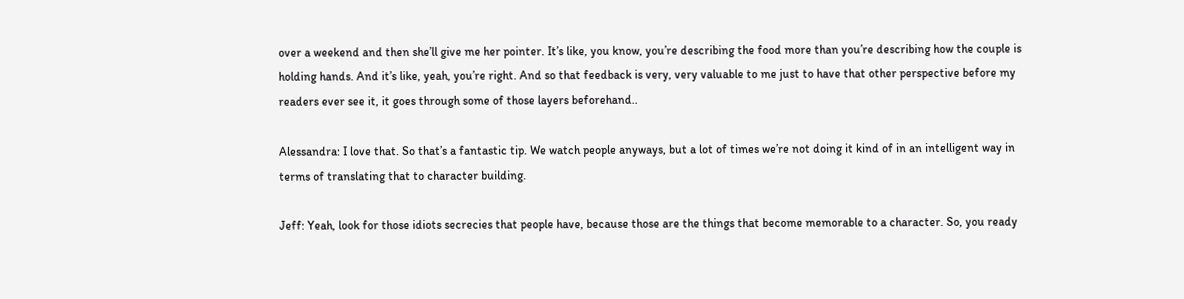over a weekend and then she’ll give me her pointer. It’s like, you know, you’re describing the food more than you’re describing how the couple is holding hands. And it’s like, yeah, you’re right. And so that feedback is very, very valuable to me just to have that other perspective before my readers ever see it, it goes through some of those layers beforehand..

Alessandra: I love that. So that’s a fantastic tip. We watch people anyways, but a lot of times we’re not doing it kind of in an intelligent way in terms of translating that to character building.

Jeff: Yeah, look for those idiots secrecies that people have, because those are the things that become memorable to a character. So, you ready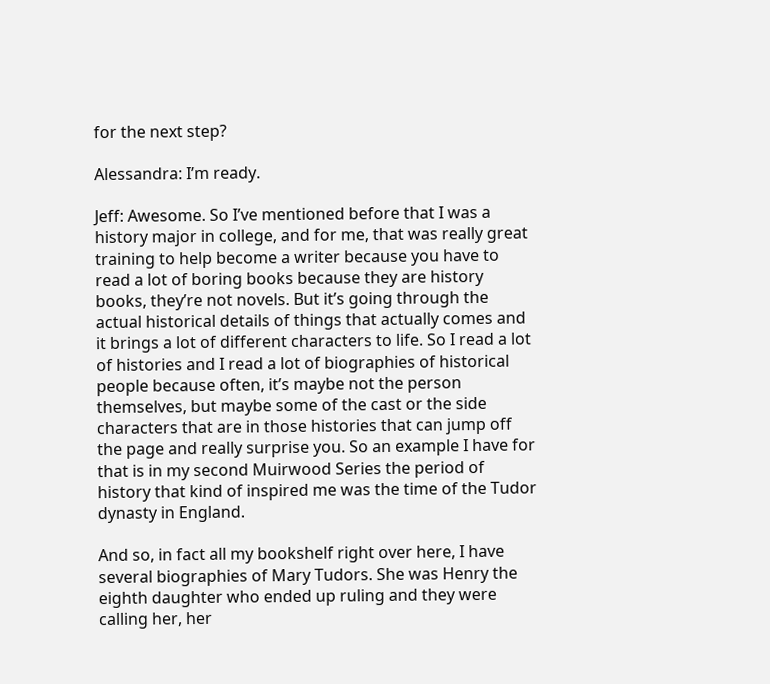for the next step?

Alessandra: I’m ready.

Jeff: Awesome. So I’ve mentioned before that I was a history major in college, and for me, that was really great training to help become a writer because you have to read a lot of boring books because they are history books, they’re not novels. But it’s going through the actual historical details of things that actually comes and it brings a lot of different characters to life. So I read a lot of histories and I read a lot of biographies of historical people because often, it’s maybe not the person themselves, but maybe some of the cast or the side characters that are in those histories that can jump off the page and really surprise you. So an example I have for that is in my second Muirwood Series the period of history that kind of inspired me was the time of the Tudor dynasty in England.

And so, in fact all my bookshelf right over here, I have several biographies of Mary Tudors. She was Henry the eighth daughter who ended up ruling and they were calling her, her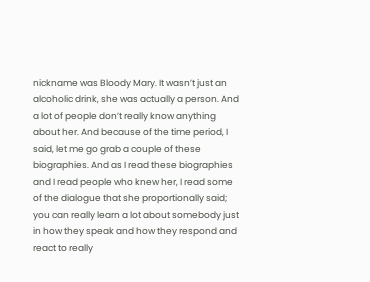nickname was Bloody Mary. It wasn’t just an alcoholic drink, she was actually a person. And a lot of people don’t really know anything about her. And because of the time period, I said, let me go grab a couple of these biographies. And as I read these biographies and I read people who knew her, I read some of the dialogue that she proportionally said; you can really learn a lot about somebody just in how they speak and how they respond and react to really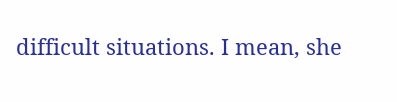difficult situations. I mean, she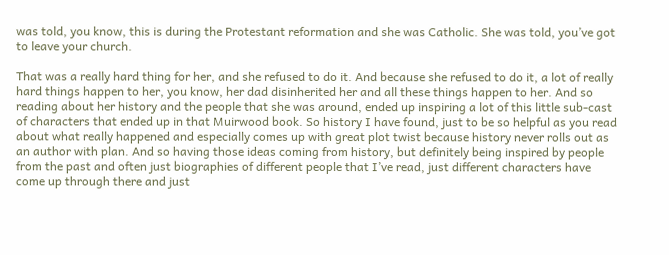was told, you know, this is during the Protestant reformation and she was Catholic. She was told, you’ve got to leave your church.

That was a really hard thing for her, and she refused to do it. And because she refused to do it, a lot of really hard things happen to her, you know, her dad disinherited her and all these things happen to her. And so reading about her history and the people that she was around, ended up inspiring a lot of this little sub-cast of characters that ended up in that Muirwood book. So history I have found, just to be so helpful as you read about what really happened and especially comes up with great plot twist because history never rolls out as an author with plan. And so having those ideas coming from history, but definitely being inspired by people from the past and often just biographies of different people that I’ve read, just different characters have come up through there and just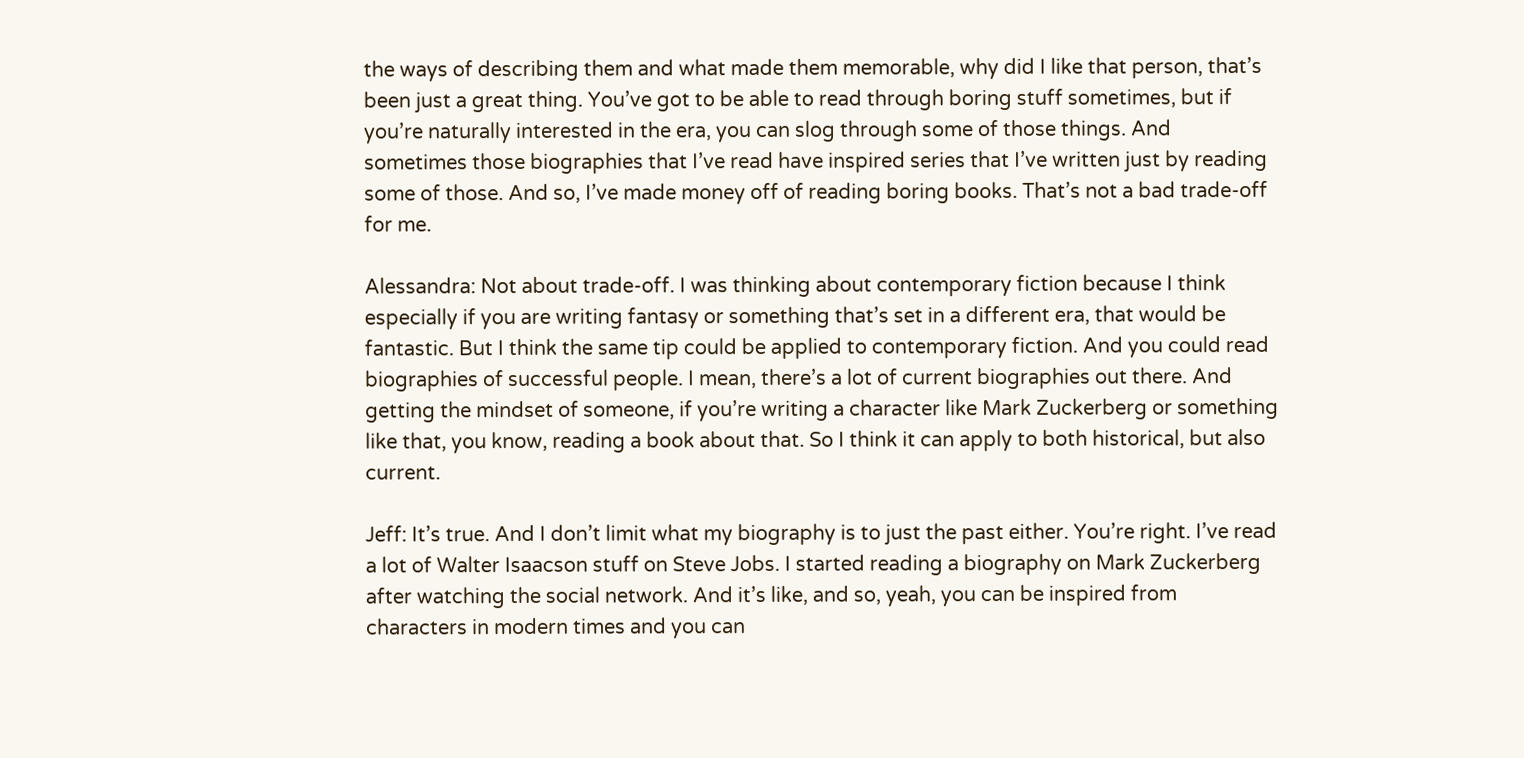the ways of describing them and what made them memorable, why did I like that person, that’s been just a great thing. You’ve got to be able to read through boring stuff sometimes, but if you’re naturally interested in the era, you can slog through some of those things. And sometimes those biographies that I’ve read have inspired series that I’ve written just by reading some of those. And so, I’ve made money off of reading boring books. That’s not a bad trade-off for me.

Alessandra: Not about trade-off. I was thinking about contemporary fiction because I think especially if you are writing fantasy or something that’s set in a different era, that would be fantastic. But I think the same tip could be applied to contemporary fiction. And you could read biographies of successful people. I mean, there’s a lot of current biographies out there. And getting the mindset of someone, if you’re writing a character like Mark Zuckerberg or something like that, you know, reading a book about that. So I think it can apply to both historical, but also current.

Jeff: It’s true. And I don’t limit what my biography is to just the past either. You’re right. I’ve read a lot of Walter Isaacson stuff on Steve Jobs. I started reading a biography on Mark Zuckerberg after watching the social network. And it’s like, and so, yeah, you can be inspired from characters in modern times and you can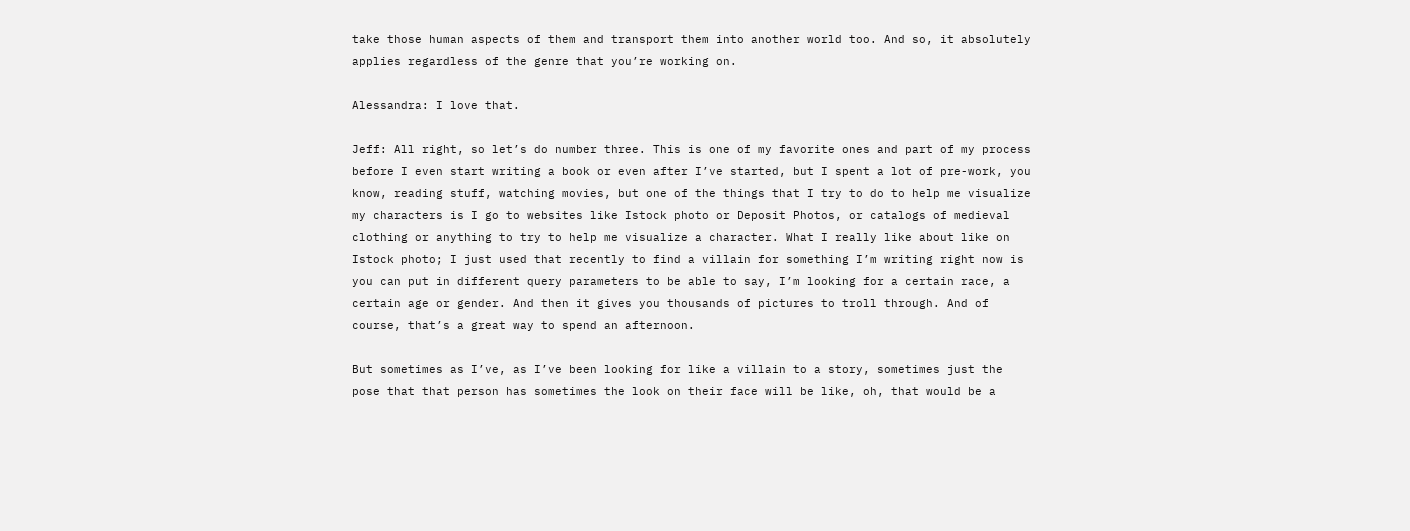take those human aspects of them and transport them into another world too. And so, it absolutely applies regardless of the genre that you’re working on.

Alessandra: I love that.

Jeff: All right, so let’s do number three. This is one of my favorite ones and part of my process before I even start writing a book or even after I’ve started, but I spent a lot of pre-work, you know, reading stuff, watching movies, but one of the things that I try to do to help me visualize my characters is I go to websites like Istock photo or Deposit Photos, or catalogs of medieval clothing or anything to try to help me visualize a character. What I really like about like on Istock photo; I just used that recently to find a villain for something I’m writing right now is you can put in different query parameters to be able to say, I’m looking for a certain race, a certain age or gender. And then it gives you thousands of pictures to troll through. And of course, that’s a great way to spend an afternoon.

But sometimes as I’ve, as I’ve been looking for like a villain to a story, sometimes just the pose that that person has sometimes the look on their face will be like, oh, that would be a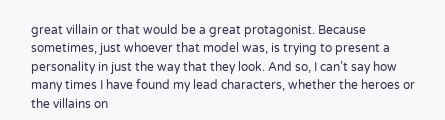great villain or that would be a great protagonist. Because sometimes, just whoever that model was, is trying to present a personality in just the way that they look. And so, I can’t say how many times I have found my lead characters, whether the heroes or the villains on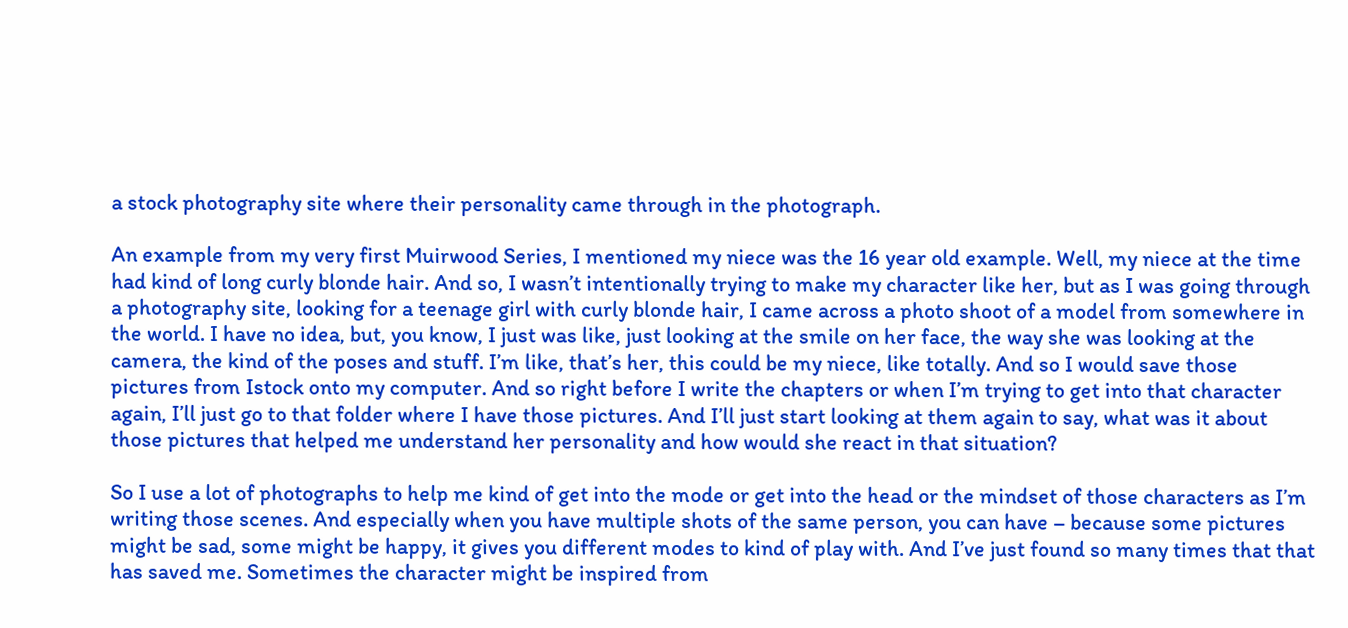a stock photography site where their personality came through in the photograph.

An example from my very first Muirwood Series, I mentioned my niece was the 16 year old example. Well, my niece at the time had kind of long curly blonde hair. And so, I wasn’t intentionally trying to make my character like her, but as I was going through a photography site, looking for a teenage girl with curly blonde hair, I came across a photo shoot of a model from somewhere in the world. I have no idea, but, you know, I just was like, just looking at the smile on her face, the way she was looking at the camera, the kind of the poses and stuff. I’m like, that’s her, this could be my niece, like totally. And so I would save those pictures from Istock onto my computer. And so right before I write the chapters or when I’m trying to get into that character again, I’ll just go to that folder where I have those pictures. And I’ll just start looking at them again to say, what was it about those pictures that helped me understand her personality and how would she react in that situation?

So I use a lot of photographs to help me kind of get into the mode or get into the head or the mindset of those characters as I’m writing those scenes. And especially when you have multiple shots of the same person, you can have – because some pictures might be sad, some might be happy, it gives you different modes to kind of play with. And I’ve just found so many times that that has saved me. Sometimes the character might be inspired from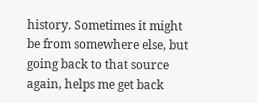history. Sometimes it might be from somewhere else, but going back to that source again, helps me get back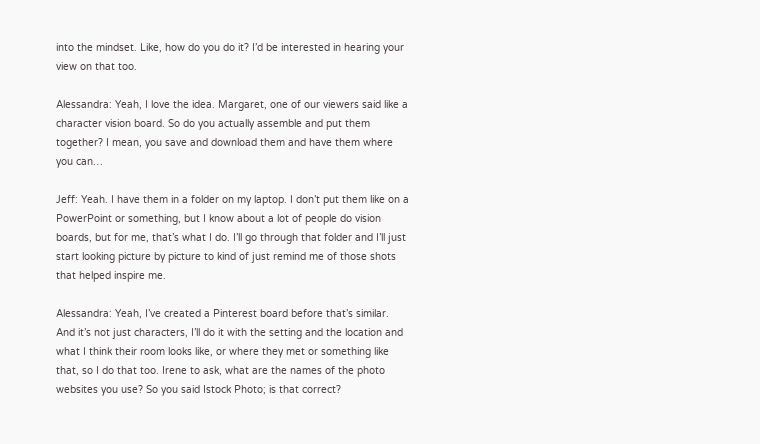into the mindset. Like, how do you do it? I’d be interested in hearing your view on that too.

Alessandra: Yeah, I love the idea. Margaret, one of our viewers said like a character vision board. So do you actually assemble and put them together? I mean, you save and download them and have them where you can…

Jeff: Yeah. I have them in a folder on my laptop. I don’t put them like on a PowerPoint or something, but I know about a lot of people do vision boards, but for me, that’s what I do. I’ll go through that folder and I’ll just start looking picture by picture to kind of just remind me of those shots that helped inspire me.

Alessandra: Yeah, I’ve created a Pinterest board before that’s similar. And it’s not just characters, I’ll do it with the setting and the location and what I think their room looks like, or where they met or something like that, so I do that too. Irene to ask, what are the names of the photo websites you use? So you said Istock Photo; is that correct?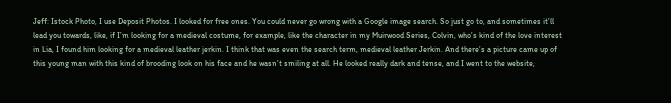Jeff: Istock Photo, I use Deposit Photos. I looked for free ones. You could never go wrong with a Google image search. So just go to, and sometimes it’ll lead you towards, like, if I’m looking for a medieval costume, for example, like the character in my Muirwood Series, Colvin, who’s kind of the love interest in Lia, I found him looking for a medieval leather jerkin. I think that was even the search term, medieval leather Jerkin. And there’s a picture came up of this young man with this kind of brooding look on his face and he wasn’t smiling at all. He looked really dark and tense, and I went to the website,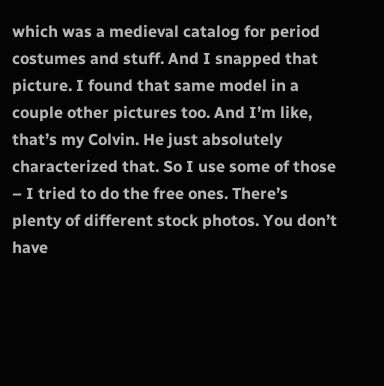which was a medieval catalog for period costumes and stuff. And I snapped that picture. I found that same model in a couple other pictures too. And I’m like, that’s my Colvin. He just absolutely characterized that. So I use some of those – I tried to do the free ones. There’s plenty of different stock photos. You don’t have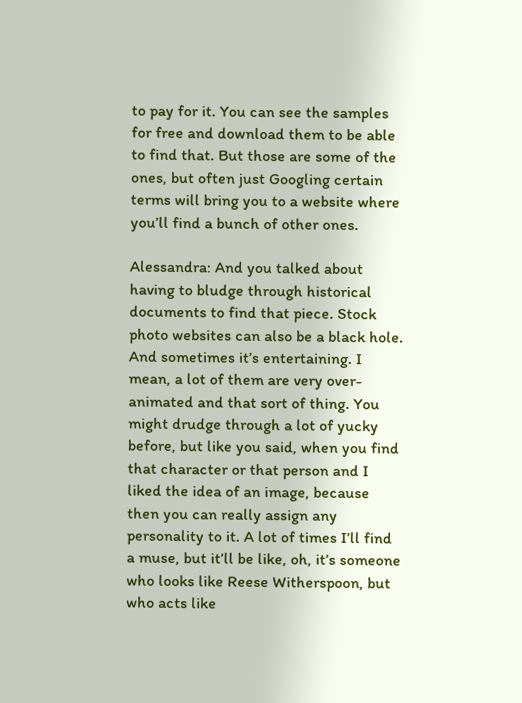to pay for it. You can see the samples for free and download them to be able to find that. But those are some of the ones, but often just Googling certain terms will bring you to a website where you’ll find a bunch of other ones.

Alessandra: And you talked about having to bludge through historical documents to find that piece. Stock photo websites can also be a black hole. And sometimes it’s entertaining. I mean, a lot of them are very over-animated and that sort of thing. You might drudge through a lot of yucky before, but like you said, when you find that character or that person and I liked the idea of an image, because then you can really assign any personality to it. A lot of times I’ll find a muse, but it’ll be like, oh, it’s someone who looks like Reese Witherspoon, but who acts like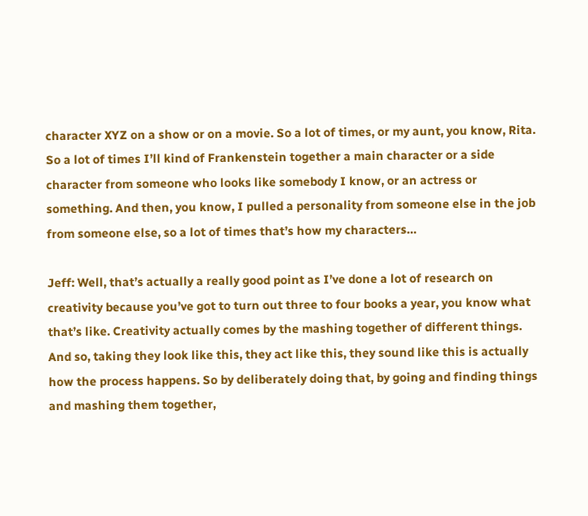character XYZ on a show or on a movie. So a lot of times, or my aunt, you know, Rita. So a lot of times I’ll kind of Frankenstein together a main character or a side character from someone who looks like somebody I know, or an actress or something. And then, you know, I pulled a personality from someone else in the job from someone else, so a lot of times that’s how my characters…

Jeff: Well, that’s actually a really good point as I’ve done a lot of research on creativity because you’ve got to turn out three to four books a year, you know what that’s like. Creativity actually comes by the mashing together of different things. And so, taking they look like this, they act like this, they sound like this is actually how the process happens. So by deliberately doing that, by going and finding things and mashing them together,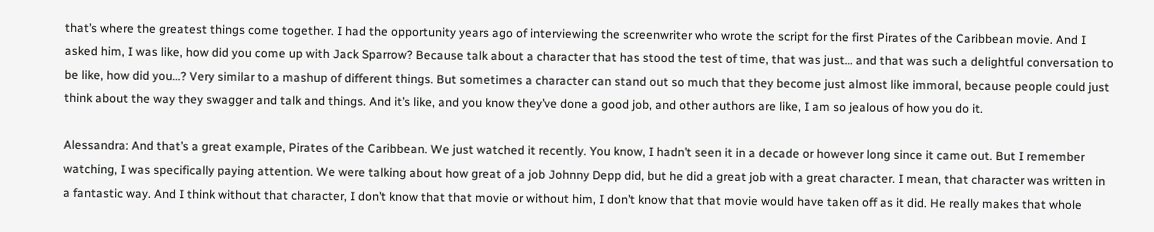that’s where the greatest things come together. I had the opportunity years ago of interviewing the screenwriter who wrote the script for the first Pirates of the Caribbean movie. And I asked him, I was like, how did you come up with Jack Sparrow? Because talk about a character that has stood the test of time, that was just… and that was such a delightful conversation to be like, how did you…? Very similar to a mashup of different things. But sometimes a character can stand out so much that they become just almost like immoral, because people could just think about the way they swagger and talk and things. And it’s like, and you know they’ve done a good job, and other authors are like, I am so jealous of how you do it.

Alessandra: And that’s a great example, Pirates of the Caribbean. We just watched it recently. You know, I hadn’t seen it in a decade or however long since it came out. But I remember watching, I was specifically paying attention. We were talking about how great of a job Johnny Depp did, but he did a great job with a great character. I mean, that character was written in a fantastic way. And I think without that character, I don’t know that that movie or without him, I don’t know that that movie would have taken off as it did. He really makes that whole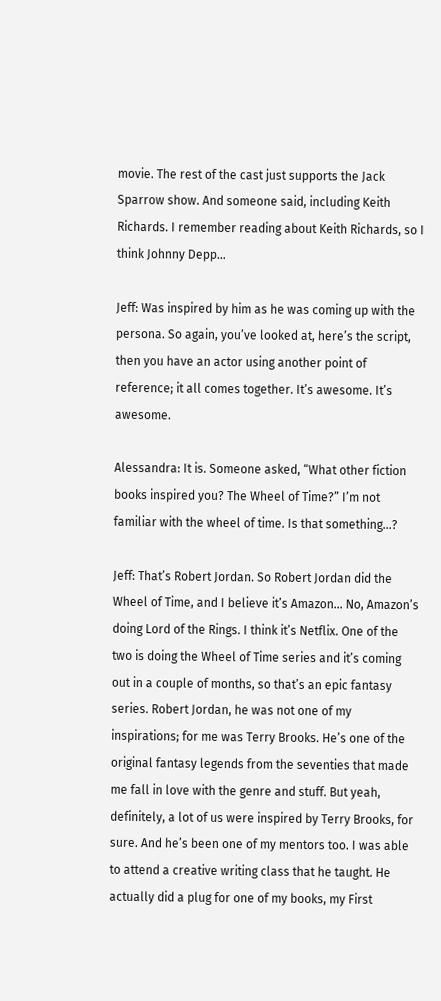movie. The rest of the cast just supports the Jack Sparrow show. And someone said, including Keith Richards. I remember reading about Keith Richards, so I think Johnny Depp…

Jeff: Was inspired by him as he was coming up with the persona. So again, you’ve looked at, here’s the script, then you have an actor using another point of reference; it all comes together. It’s awesome. It’s awesome.

Alessandra: It is. Someone asked, “What other fiction books inspired you? The Wheel of Time?” I’m not familiar with the wheel of time. Is that something…?

Jeff: That’s Robert Jordan. So Robert Jordan did the Wheel of Time, and I believe it’s Amazon… No, Amazon’s doing Lord of the Rings. I think it’s Netflix. One of the two is doing the Wheel of Time series and it’s coming out in a couple of months, so that’s an epic fantasy series. Robert Jordan, he was not one of my inspirations; for me was Terry Brooks. He’s one of the original fantasy legends from the seventies that made me fall in love with the genre and stuff. But yeah, definitely, a lot of us were inspired by Terry Brooks, for sure. And he’s been one of my mentors too. I was able to attend a creative writing class that he taught. He actually did a plug for one of my books, my First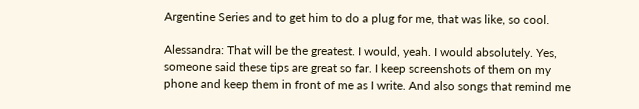Argentine Series and to get him to do a plug for me, that was like, so cool.

Alessandra: That will be the greatest. I would, yeah. I would absolutely. Yes, someone said these tips are great so far. I keep screenshots of them on my phone and keep them in front of me as I write. And also songs that remind me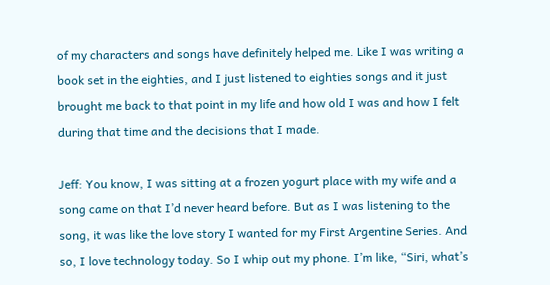of my characters and songs have definitely helped me. Like I was writing a book set in the eighties, and I just listened to eighties songs and it just brought me back to that point in my life and how old I was and how I felt during that time and the decisions that I made.

Jeff: You know, I was sitting at a frozen yogurt place with my wife and a song came on that I’d never heard before. But as I was listening to the song, it was like the love story I wanted for my First Argentine Series. And so, I love technology today. So I whip out my phone. I’m like, “Siri, what’s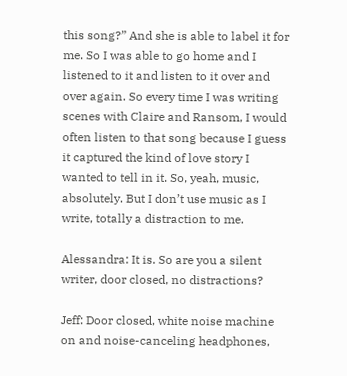this song?” And she is able to label it for me. So I was able to go home and I listened to it and listen to it over and over again. So every time I was writing scenes with Claire and Ransom, I would often listen to that song because I guess it captured the kind of love story I wanted to tell in it. So, yeah, music, absolutely. But I don’t use music as I write, totally a distraction to me.

Alessandra: It is. So are you a silent writer, door closed, no distractions?

Jeff: Door closed, white noise machine on and noise-canceling headphones,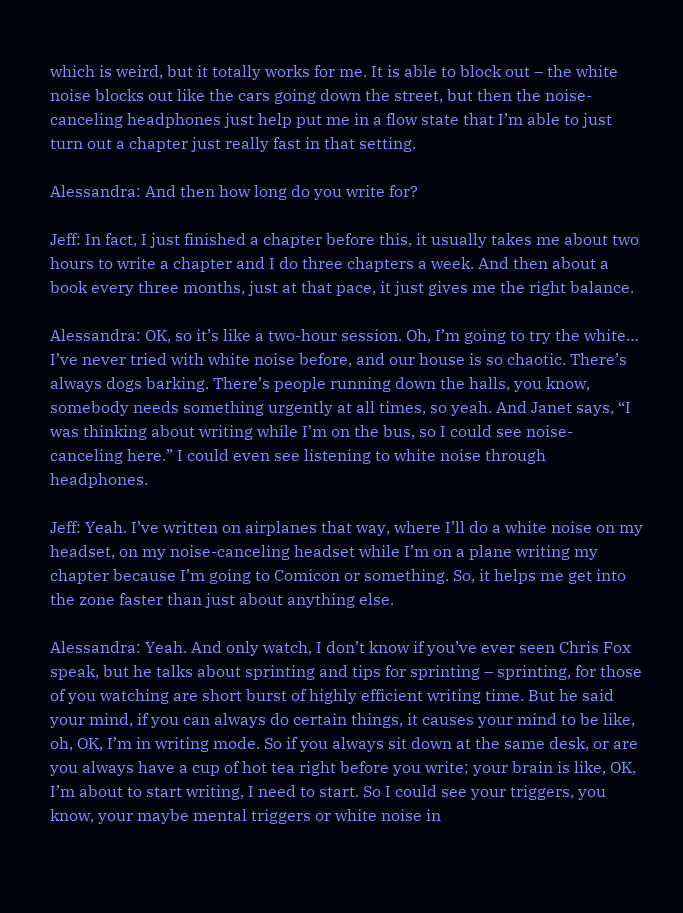which is weird, but it totally works for me. It is able to block out – the white noise blocks out like the cars going down the street, but then the noise-canceling headphones just help put me in a flow state that I’m able to just turn out a chapter just really fast in that setting.

Alessandra: And then how long do you write for?

Jeff: In fact, I just finished a chapter before this, it usually takes me about two hours to write a chapter and I do three chapters a week. And then about a book every three months, just at that pace, it just gives me the right balance.

Alessandra: OK, so it’s like a two-hour session. Oh, I’m going to try the white… I’ve never tried with white noise before, and our house is so chaotic. There’s always dogs barking. There’s people running down the halls, you know, somebody needs something urgently at all times, so yeah. And Janet says, “I was thinking about writing while I’m on the bus, so I could see noise-canceling here.” I could even see listening to white noise through headphones.

Jeff: Yeah. I’ve written on airplanes that way, where I’ll do a white noise on my headset, on my noise-canceling headset while I’m on a plane writing my chapter because I’m going to Comicon or something. So, it helps me get into the zone faster than just about anything else.

Alessandra: Yeah. And only watch, I don’t know if you’ve ever seen Chris Fox speak, but he talks about sprinting and tips for sprinting – sprinting, for those of you watching are short burst of highly efficient writing time. But he said your mind, if you can always do certain things, it causes your mind to be like, oh, OK, I’m in writing mode. So if you always sit down at the same desk, or are you always have a cup of hot tea right before you write; your brain is like, OK, I’m about to start writing, I need to start. So I could see your triggers, you know, your maybe mental triggers or white noise in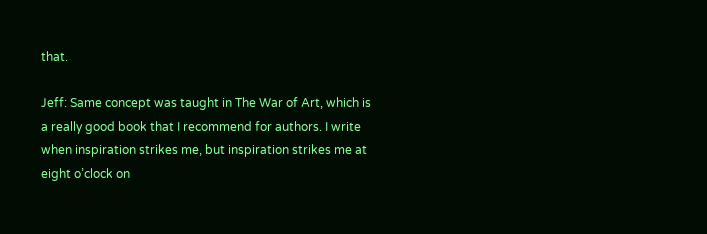that.

Jeff: Same concept was taught in The War of Art, which is a really good book that I recommend for authors. I write when inspiration strikes me, but inspiration strikes me at eight o’clock on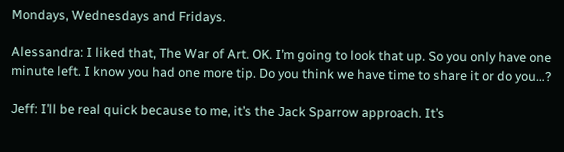Mondays, Wednesdays and Fridays.

Alessandra: I liked that, The War of Art. OK. I’m going to look that up. So you only have one minute left. I know you had one more tip. Do you think we have time to share it or do you…?

Jeff: I’ll be real quick because to me, it’s the Jack Sparrow approach. It’s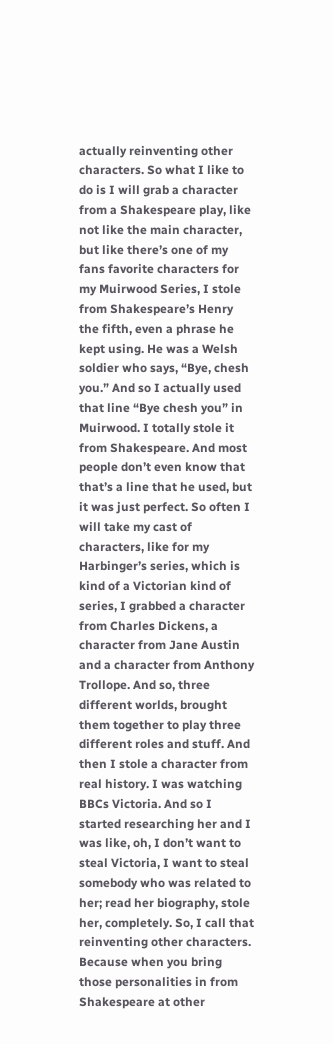actually reinventing other characters. So what I like to do is I will grab a character from a Shakespeare play, like not like the main character, but like there’s one of my fans favorite characters for my Muirwood Series, I stole from Shakespeare’s Henry the fifth, even a phrase he kept using. He was a Welsh soldier who says, “Bye, chesh you.” And so I actually used that line “Bye chesh you” in Muirwood. I totally stole it from Shakespeare. And most people don’t even know that that’s a line that he used, but it was just perfect. So often I will take my cast of characters, like for my Harbinger’s series, which is kind of a Victorian kind of series, I grabbed a character from Charles Dickens, a character from Jane Austin and a character from Anthony Trollope. And so, three different worlds, brought them together to play three different roles and stuff. And then I stole a character from real history. I was watching BBCs Victoria. And so I started researching her and I was like, oh, I don’t want to steal Victoria, I want to steal somebody who was related to her; read her biography, stole her, completely. So, I call that reinventing other characters. Because when you bring those personalities in from Shakespeare at other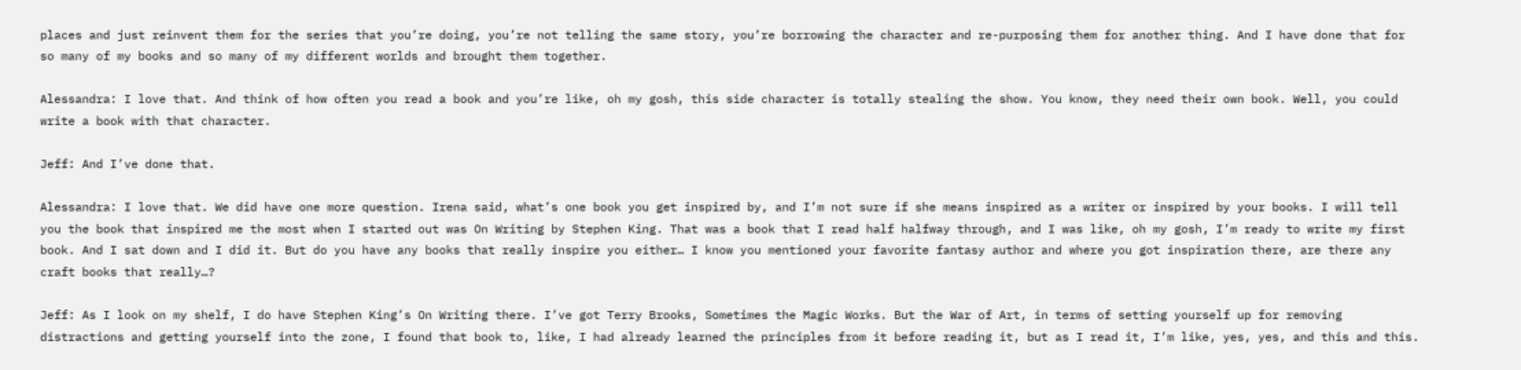places and just reinvent them for the series that you’re doing, you’re not telling the same story, you’re borrowing the character and re-purposing them for another thing. And I have done that for so many of my books and so many of my different worlds and brought them together.

Alessandra: I love that. And think of how often you read a book and you’re like, oh my gosh, this side character is totally stealing the show. You know, they need their own book. Well, you could write a book with that character.

Jeff: And I’ve done that.

Alessandra: I love that. We did have one more question. Irena said, what’s one book you get inspired by, and I’m not sure if she means inspired as a writer or inspired by your books. I will tell you the book that inspired me the most when I started out was On Writing by Stephen King. That was a book that I read half halfway through, and I was like, oh my gosh, I’m ready to write my first book. And I sat down and I did it. But do you have any books that really inspire you either… I know you mentioned your favorite fantasy author and where you got inspiration there, are there any craft books that really…?

Jeff: As I look on my shelf, I do have Stephen King’s On Writing there. I’ve got Terry Brooks, Sometimes the Magic Works. But the War of Art, in terms of setting yourself up for removing distractions and getting yourself into the zone, I found that book to, like, I had already learned the principles from it before reading it, but as I read it, I’m like, yes, yes, and this and this.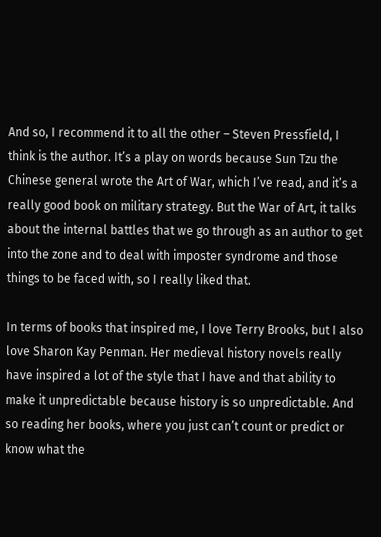And so, I recommend it to all the other – Steven Pressfield, I think is the author. It’s a play on words because Sun Tzu the Chinese general wrote the Art of War, which I’ve read, and it’s a really good book on military strategy. But the War of Art, it talks about the internal battles that we go through as an author to get into the zone and to deal with imposter syndrome and those things to be faced with, so I really liked that.

In terms of books that inspired me, I love Terry Brooks, but I also love Sharon Kay Penman. Her medieval history novels really have inspired a lot of the style that I have and that ability to make it unpredictable because history is so unpredictable. And so reading her books, where you just can’t count or predict or know what the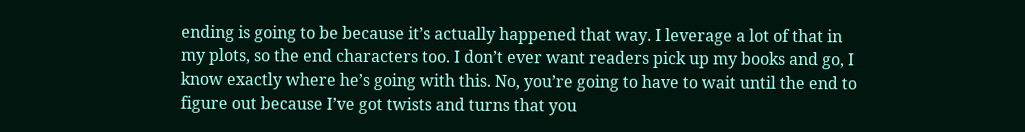ending is going to be because it’s actually happened that way. I leverage a lot of that in my plots, so the end characters too. I don’t ever want readers pick up my books and go, I know exactly where he’s going with this. No, you’re going to have to wait until the end to figure out because I’ve got twists and turns that you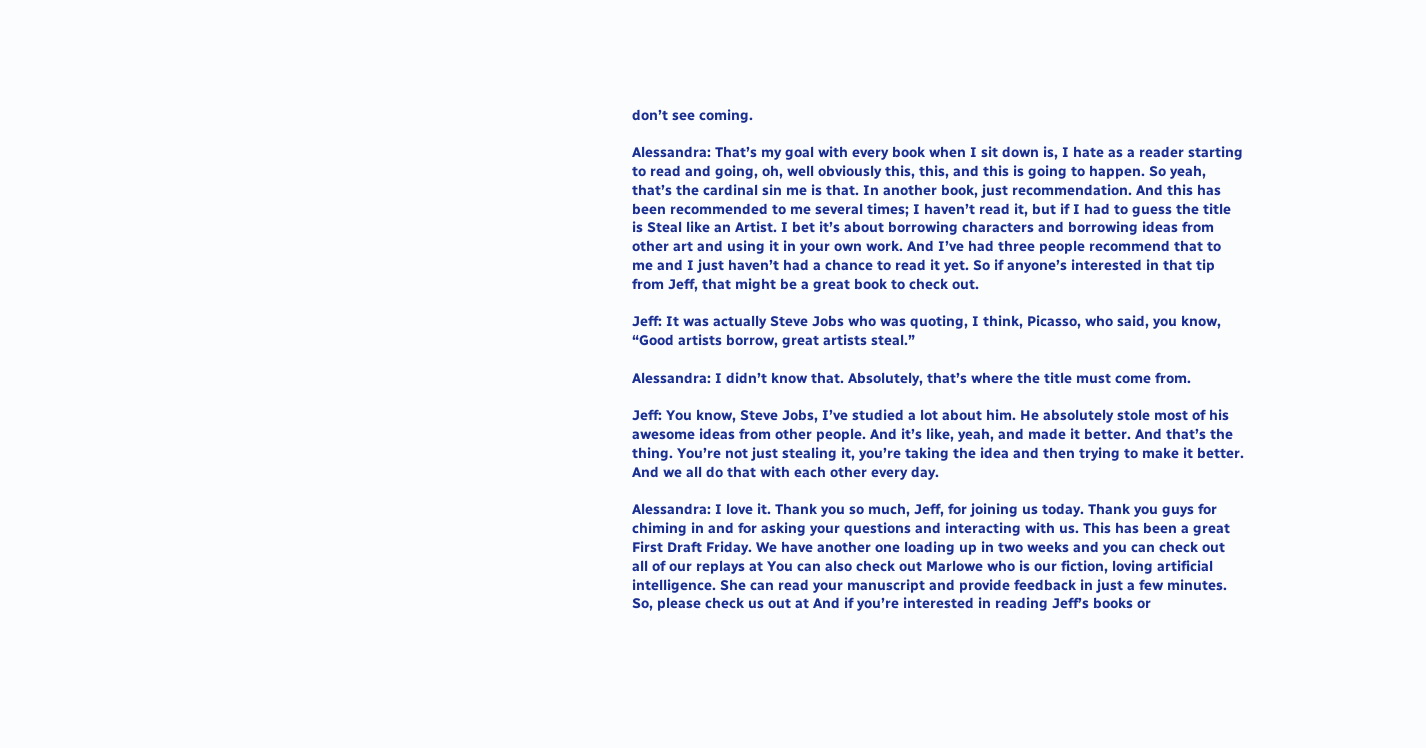don’t see coming.

Alessandra: That’s my goal with every book when I sit down is, I hate as a reader starting to read and going, oh, well obviously this, this, and this is going to happen. So yeah, that’s the cardinal sin me is that. In another book, just recommendation. And this has been recommended to me several times; I haven’t read it, but if I had to guess the title is Steal like an Artist. I bet it’s about borrowing characters and borrowing ideas from other art and using it in your own work. And I’ve had three people recommend that to me and I just haven’t had a chance to read it yet. So if anyone’s interested in that tip from Jeff, that might be a great book to check out.

Jeff: It was actually Steve Jobs who was quoting, I think, Picasso, who said, you know, “Good artists borrow, great artists steal.”

Alessandra: I didn’t know that. Absolutely, that’s where the title must come from.

Jeff: You know, Steve Jobs, I’ve studied a lot about him. He absolutely stole most of his awesome ideas from other people. And it’s like, yeah, and made it better. And that’s the thing. You’re not just stealing it, you’re taking the idea and then trying to make it better. And we all do that with each other every day.

Alessandra: I love it. Thank you so much, Jeff, for joining us today. Thank you guys for chiming in and for asking your questions and interacting with us. This has been a great First Draft Friday. We have another one loading up in two weeks and you can check out all of our replays at You can also check out Marlowe who is our fiction, loving artificial intelligence. She can read your manuscript and provide feedback in just a few minutes. So, please check us out at And if you’re interested in reading Jeff’s books or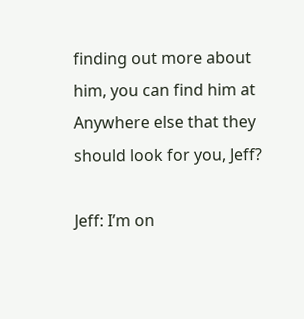finding out more about him, you can find him at Anywhere else that they should look for you, Jeff?

Jeff: I’m on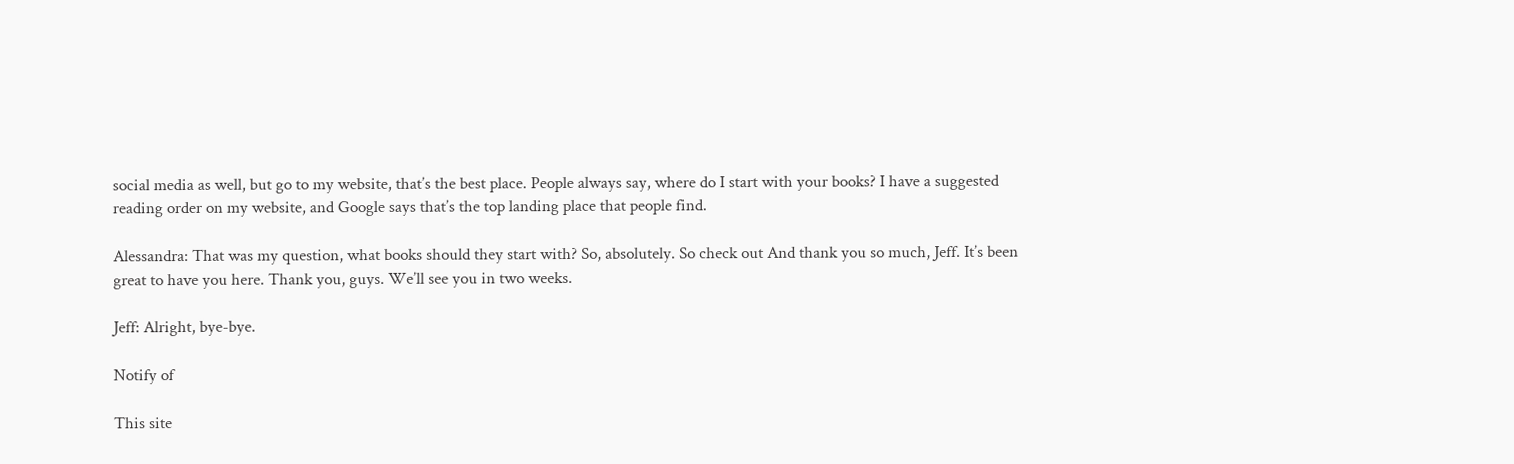social media as well, but go to my website, that’s the best place. People always say, where do I start with your books? I have a suggested reading order on my website, and Google says that’s the top landing place that people find.

Alessandra: That was my question, what books should they start with? So, absolutely. So check out And thank you so much, Jeff. It’s been great to have you here. Thank you, guys. We’ll see you in two weeks.

Jeff: Alright, bye-bye.

Notify of

This site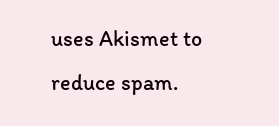uses Akismet to reduce spam.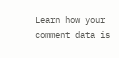Learn how your comment data is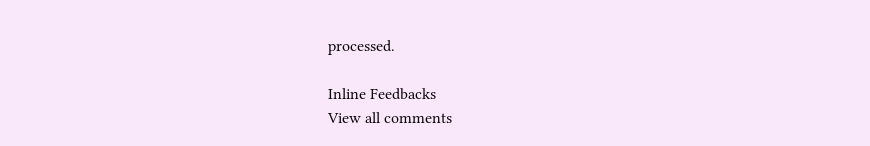processed.

Inline Feedbacks
View all comments